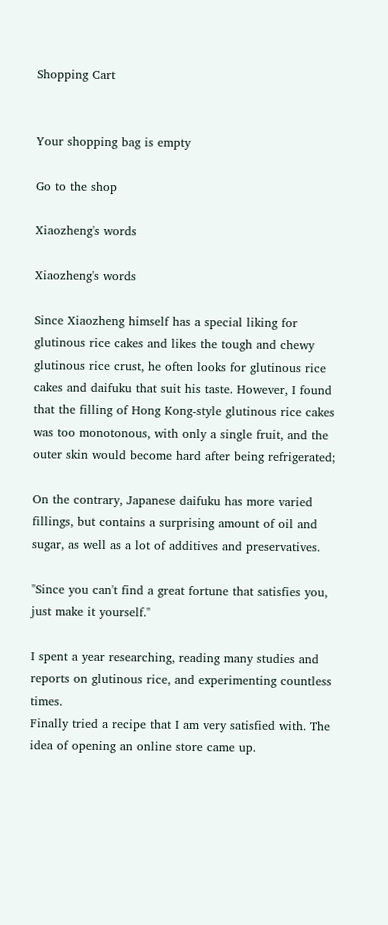Shopping Cart


Your shopping bag is empty

Go to the shop

Xiaozheng's words

Xiaozheng's words

Since Xiaozheng himself has a special liking for glutinous rice cakes and likes the tough and chewy glutinous rice crust, he often looks for glutinous rice cakes and daifuku that suit his taste. However, I found that the filling of Hong Kong-style glutinous rice cakes was too monotonous, with only a single fruit, and the outer skin would become hard after being refrigerated;

On the contrary, Japanese daifuku has more varied fillings, but contains a surprising amount of oil and sugar, as well as a lot of additives and preservatives.

"Since you can't find a great fortune that satisfies you, just make it yourself."

I spent a year researching, reading many studies and reports on glutinous rice, and experimenting countless times.
Finally tried a recipe that I am very satisfied with. The idea of opening an online store came up.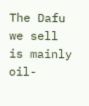The Dafu we sell is mainly oil-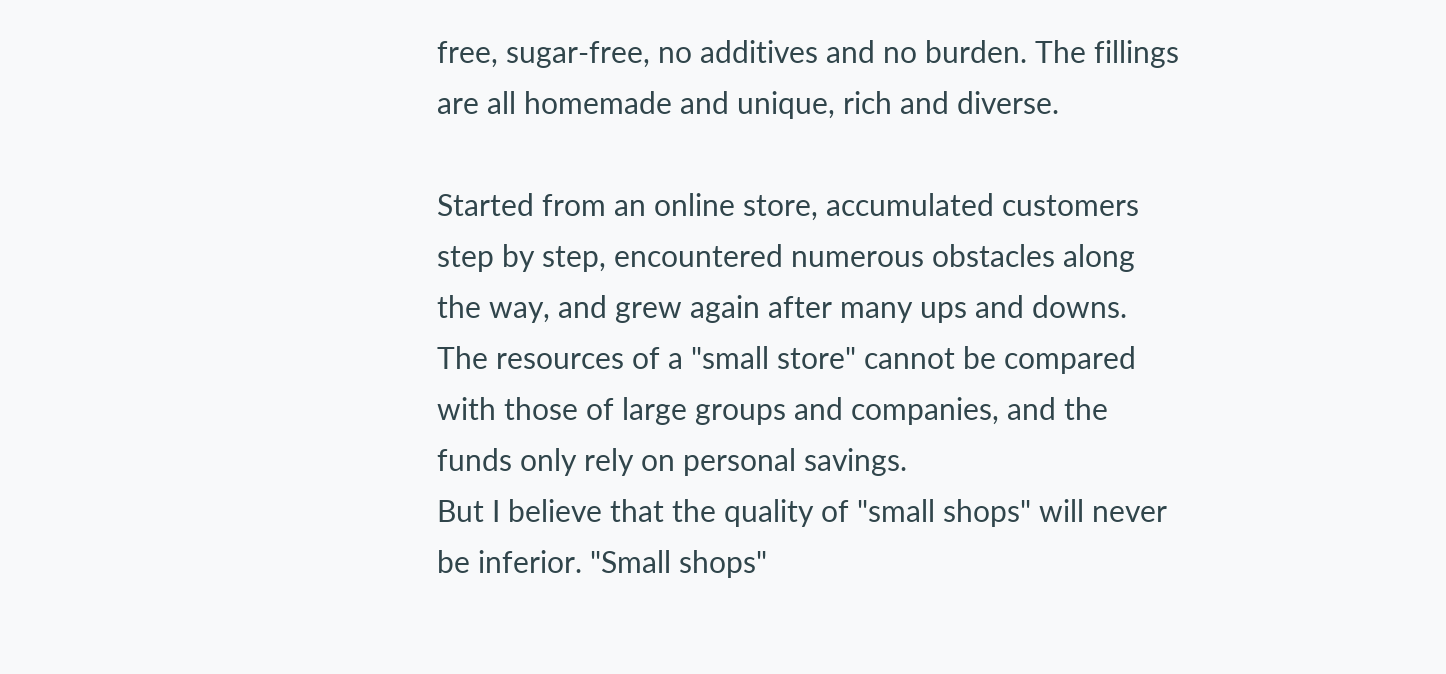free, sugar-free, no additives and no burden. The fillings are all homemade and unique, rich and diverse.

Started from an online store, accumulated customers step by step, encountered numerous obstacles along the way, and grew again after many ups and downs.
The resources of a "small store" cannot be compared with those of large groups and companies, and the funds only rely on personal savings.
But I believe that the quality of "small shops" will never be inferior. "Small shops"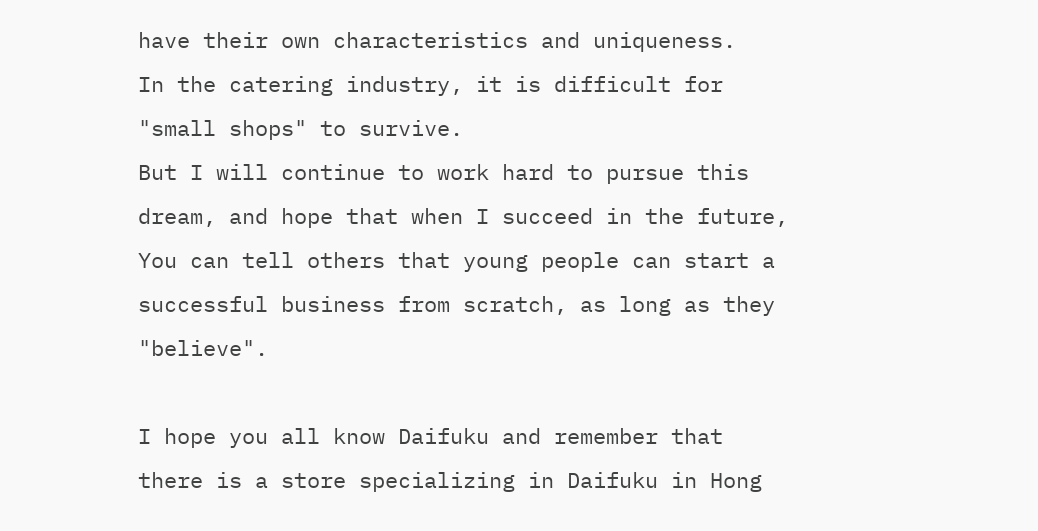have their own characteristics and uniqueness.
In the catering industry, it is difficult for "small shops" to survive.
But I will continue to work hard to pursue this dream, and hope that when I succeed in the future,
You can tell others that young people can start a successful business from scratch, as long as they "believe".

I hope you all know Daifuku and remember that there is a store specializing in Daifuku in Hong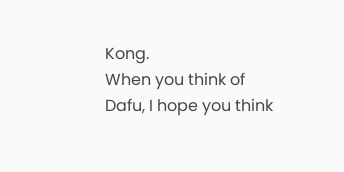Kong.
When you think of Dafu, I hope you think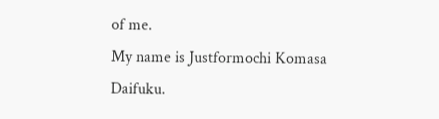of me.
My name is Justformochi Komasa Daifuku.